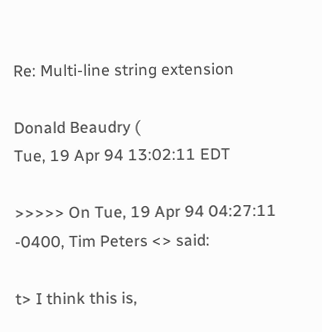Re: Multi-line string extension

Donald Beaudry (
Tue, 19 Apr 94 13:02:11 EDT

>>>>> On Tue, 19 Apr 94 04:27:11 -0400, Tim Peters <> said:

t> I think this is,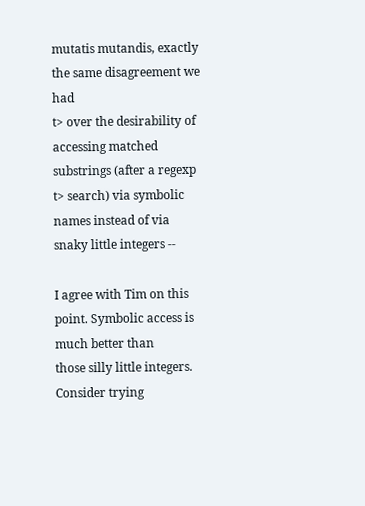mutatis mutandis, exactly the same disagreement we had
t> over the desirability of accessing matched substrings (after a regexp
t> search) via symbolic names instead of via snaky little integers --

I agree with Tim on this point. Symbolic access is much better than
those silly little integers. Consider trying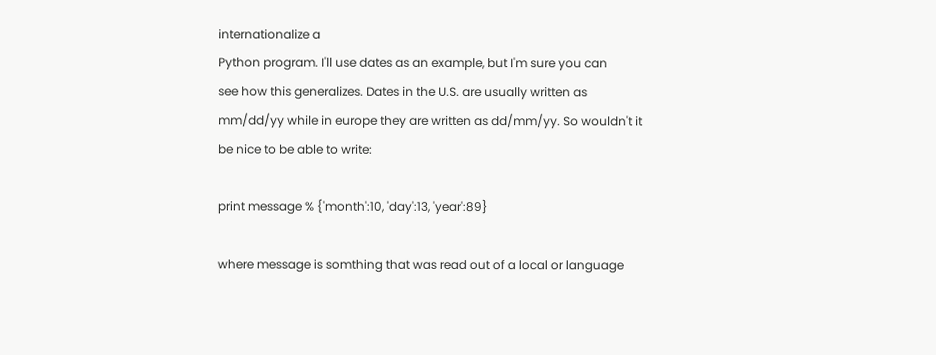internationalize a
Python program. I'll use dates as an example, but I'm sure you can
see how this generalizes. Dates in the U.S. are usually written as
mm/dd/yy while in europe they are written as dd/mm/yy. So wouldn't it
be nice to be able to write:

print message % {'month':10, 'day':13, 'year':89}

where message is somthing that was read out of a local or language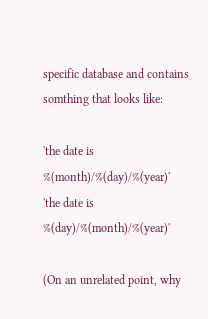specific database and contains somthing that looks like:

'the date is %(month)/%(day)/%(year)'
'the date is %(day)/%(month)/%(year)'

(On an unrelated point, why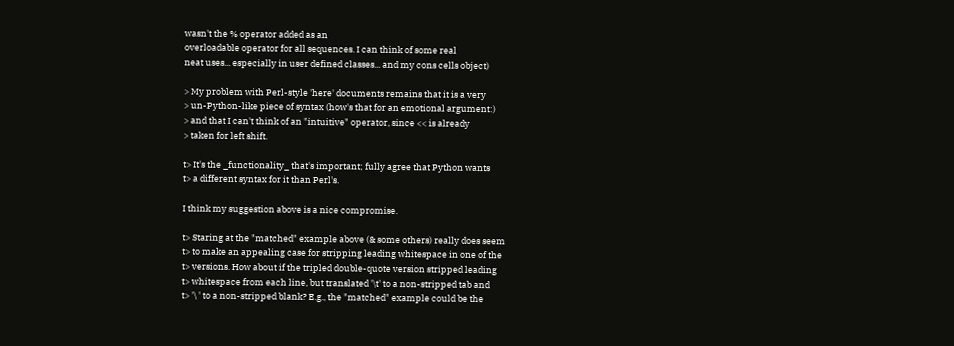wasn't the % operator added as an
overloadable operator for all sequences. I can think of some real
neat uses... especially in user defined classes... and my cons cells object)

> My problem with Perl-style 'here' documents remains that it is a very
> un-Python-like piece of syntax (how's that for an emotional argument:)
> and that I can't think of an "intuitive" operator, since << is already
> taken for left shift.

t> It's the _functionality_ that's important; fully agree that Python wants
t> a different syntax for it than Perl's.

I think my suggestion above is a nice compromise.

t> Staring at the "matched" example above (& some others) really does seem
t> to make an appealing case for stripping leading whitespace in one of the
t> versions. How about if the tripled double-quote version stripped leading
t> whitespace from each line, but translated '\t' to a non-stripped tab and
t> '\ ' to a non-stripped blank? E.g., the "matched" example could be the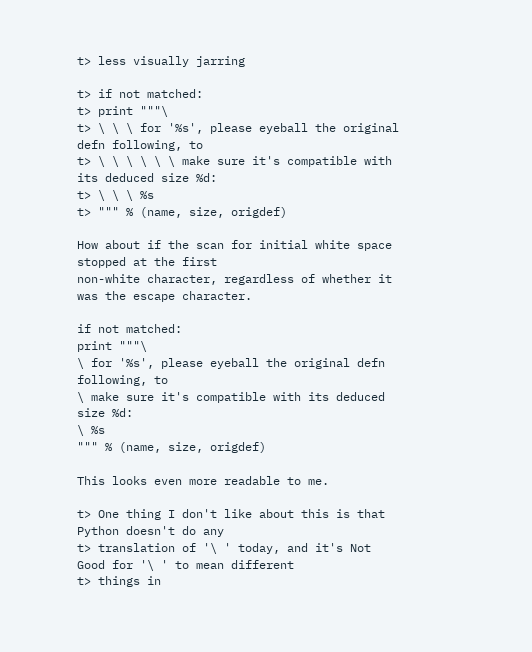t> less visually jarring

t> if not matched:
t> print """\
t> \ \ \ for '%s', please eyeball the original defn following, to
t> \ \ \ \ \ \ make sure it's compatible with its deduced size %d:
t> \ \ \ %s
t> """ % (name, size, origdef)

How about if the scan for initial white space stopped at the first
non-white character, regardless of whether it was the escape character.

if not matched:
print """\
\ for '%s', please eyeball the original defn following, to
\ make sure it's compatible with its deduced size %d:
\ %s
""" % (name, size, origdef)

This looks even more readable to me.

t> One thing I don't like about this is that Python doesn't do any
t> translation of '\ ' today, and it's Not Good for '\ ' to mean different
t> things in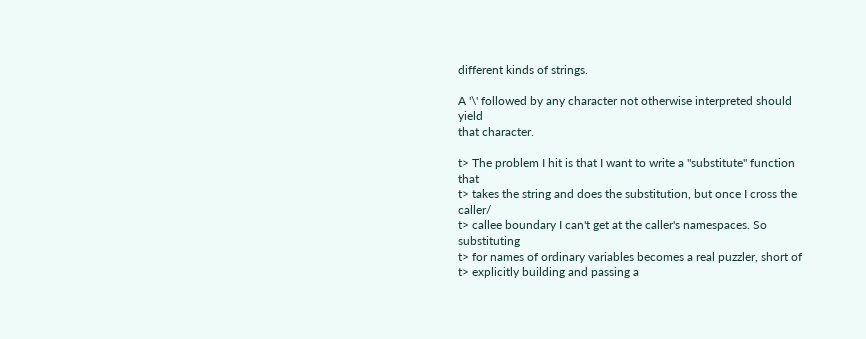different kinds of strings.

A '\' followed by any character not otherwise interpreted should yield
that character.

t> The problem I hit is that I want to write a "substitute" function that
t> takes the string and does the substitution, but once I cross the caller/
t> callee boundary I can't get at the caller's namespaces. So substituting
t> for names of ordinary variables becomes a real puzzler, short of
t> explicitly building and passing a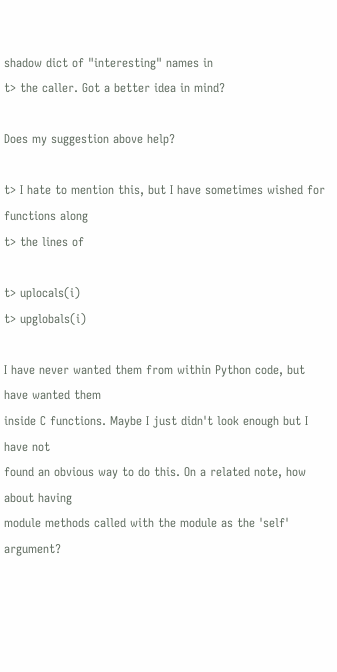shadow dict of "interesting" names in
t> the caller. Got a better idea in mind?

Does my suggestion above help?

t> I hate to mention this, but I have sometimes wished for functions along
t> the lines of

t> uplocals(i)
t> upglobals(i)

I have never wanted them from within Python code, but have wanted them
inside C functions. Maybe I just didn't look enough but I have not
found an obvious way to do this. On a related note, how about having
module methods called with the module as the 'self' argument?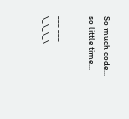So much code... so little time...

___ ___
\_\_\_\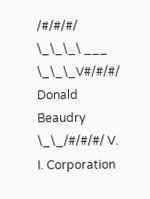/#/#/#/
\_\_\_\ ___
\_\_\_V#/#/#/ Donald Beaudry
\_\_/#/#/#/ V. I. Corporation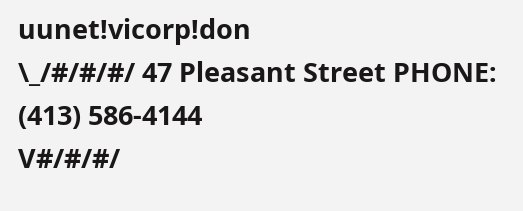uunet!vicorp!don
\_/#/#/#/ 47 Pleasant Street PHONE: (413) 586-4144
V#/#/#/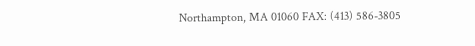Northampton, MA 01060 FAX: (413) 586-3805